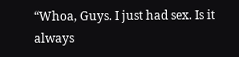“Whoa, Guys. I just had sex. Is it always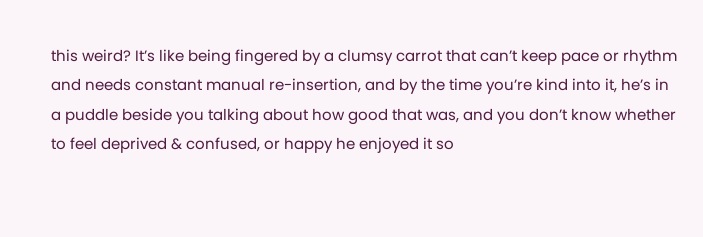this weird? It’s like being fingered by a clumsy carrot that can’t keep pace or rhythm and needs constant manual re-insertion, and by the time you’re kind into it, he’s in a puddle beside you talking about how good that was, and you don’t know whether to feel deprived & confused, or happy he enjoyed it so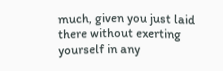much, given you just laid there without exerting yourself in any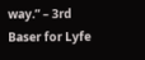way.” – 3rd Baser for Lyfe